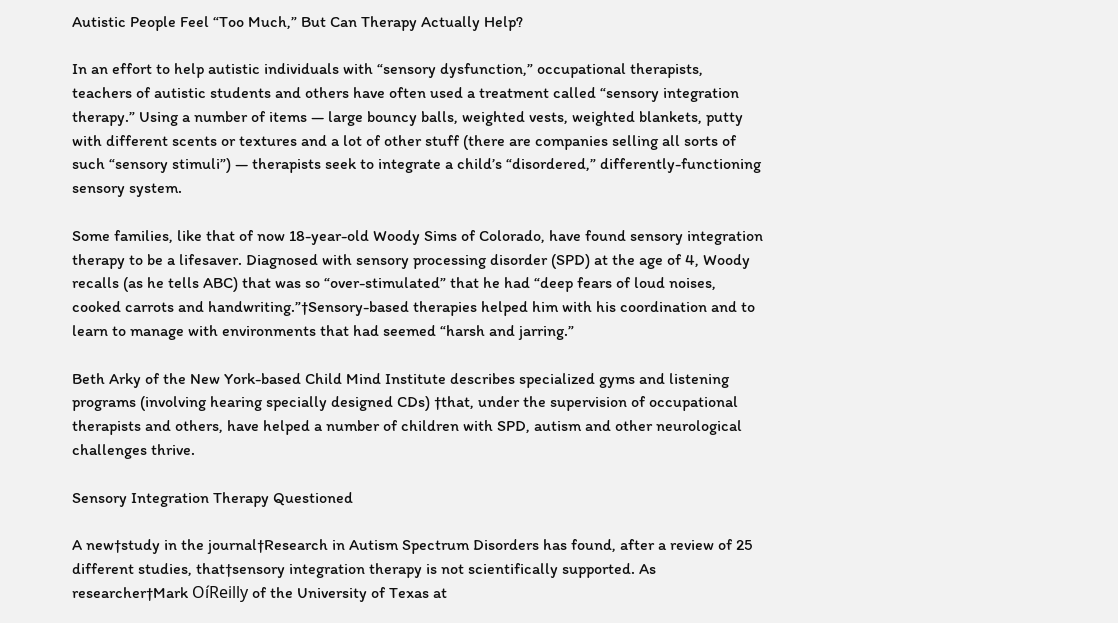Autistic People Feel “Too Much,” But Can Therapy Actually Help?

In an effort to help autistic individuals with “sensory dysfunction,” occupational therapists, teachers of autistic students and others have often used a treatment called “sensory integration therapy.” Using a number of items — large bouncy balls, weighted vests, weighted blankets, putty with different scents or textures and a lot of other stuff (there are companies selling all sorts of such “sensory stimuli”) — therapists seek to integrate a child’s “disordered,” differently-functioning sensory system.

Some families, like that of now 18-year-old Woody Sims of Colorado, have found sensory integration therapy to be a lifesaver. Diagnosed with sensory processing disorder (SPD) at the age of 4, Woody recalls (as he tells ABC) that was so “over-stimulated” that he had “deep fears of loud noises, cooked carrots and handwriting.”†Sensory-based therapies helped him with his coordination and to learn to manage with environments that had seemed “harsh and jarring.”

Beth Arky of the New York-based Child Mind Institute describes specialized gyms and listening programs (involving hearing specially designed CDs) †that, under the supervision of occupational therapists and others, have helped a number of children with SPD, autism and other neurological challenges thrive.

Sensory Integration Therapy Questioned

A new†study in the journal†Research in Autism Spectrum Disorders has found, after a review of 25 different studies, that†sensory integration therapy is not scientifically supported. As researcher†Mark OíReilly of the University of Texas at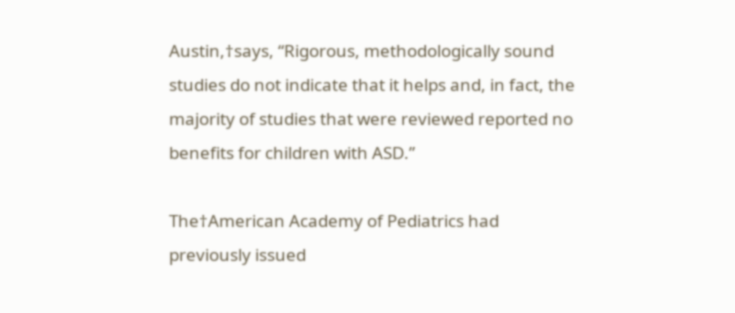Austin,†says, “Rigorous, methodologically sound studies do not indicate that it helps and, in fact, the majority of studies that were reviewed reported no benefits for children with ASD.”

The†American Academy of Pediatrics had previously issued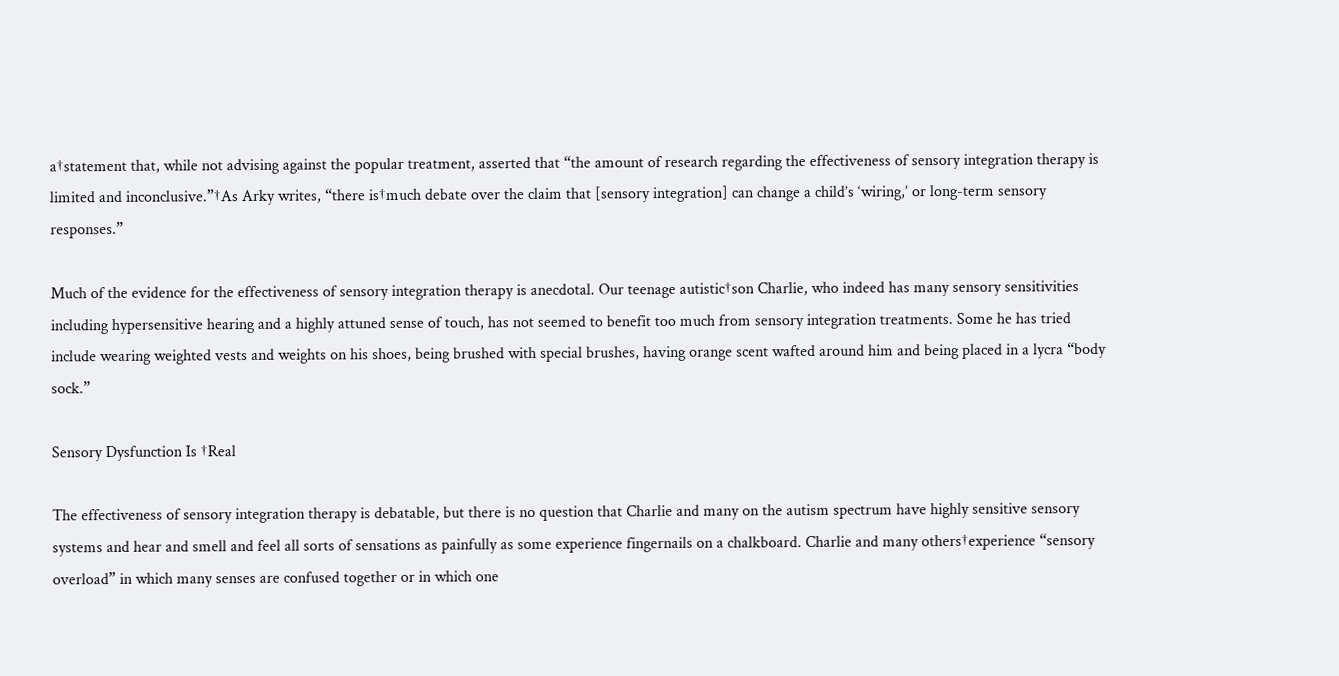a†statement that, while not advising against the popular treatment, asserted that “the amount of research regarding the effectiveness of sensory integration therapy is limited and inconclusive.”†As Arky writes, “there is†much debate over the claim that [sensory integration] can change a child’s ‘wiring,’ or long-term sensory responses.”

Much of the evidence for the effectiveness of sensory integration therapy is anecdotal. Our teenage autistic†son Charlie, who indeed has many sensory sensitivities including hypersensitive hearing and a highly attuned sense of touch, has not seemed to benefit too much from sensory integration treatments. Some he has tried include wearing weighted vests and weights on his shoes, being brushed with special brushes, having orange scent wafted around him and being placed in a lycra “body sock.”

Sensory Dysfunction Is †Real

The effectiveness of sensory integration therapy is debatable, but there is no question that Charlie and many on the autism spectrum have highly sensitive sensory systems and hear and smell and feel all sorts of sensations as painfully as some experience fingernails on a chalkboard. Charlie and many others†experience “sensory overload” in which many senses are confused together or in which one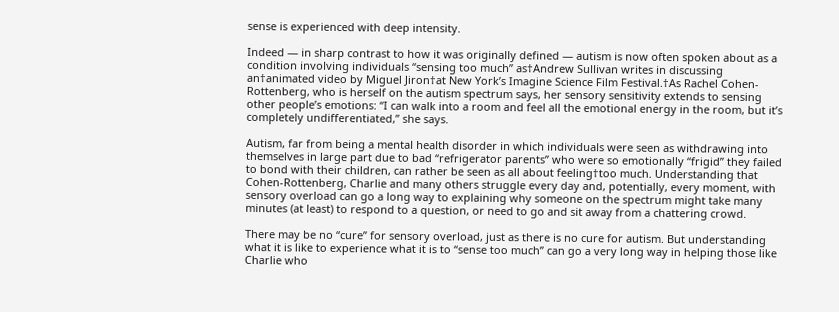sense is experienced with deep intensity.

Indeed — in sharp contrast to how it was originally defined — autism is now often spoken about as a condition involving individuals “sensing too much” as†Andrew Sullivan writes in discussing an†animated video by Miguel Jiron†at New York’s Imagine Science Film Festival.†As Rachel Cohen-Rottenberg, who is herself on the autism spectrum says, her sensory sensitivity extends to sensing other people’s emotions: “I can walk into a room and feel all the emotional energy in the room, but it’s completely undifferentiated,” she says.

Autism, far from being a mental health disorder in which individuals were seen as withdrawing into themselves in large part due to bad “refrigerator parents” who were so emotionally “frigid” they failed to bond with their children, can rather be seen as all about feeling†too much. Understanding that Cohen-Rottenberg, Charlie and many others struggle every day and, potentially, every moment, with sensory overload can go a long way to explaining why someone on the spectrum might take many minutes (at least) to respond to a question, or need to go and sit away from a chattering crowd.

There may be no “cure” for sensory overload, just as there is no cure for autism. But understanding what it is like to experience what it is to “sense too much” can go a very long way in helping those like Charlie who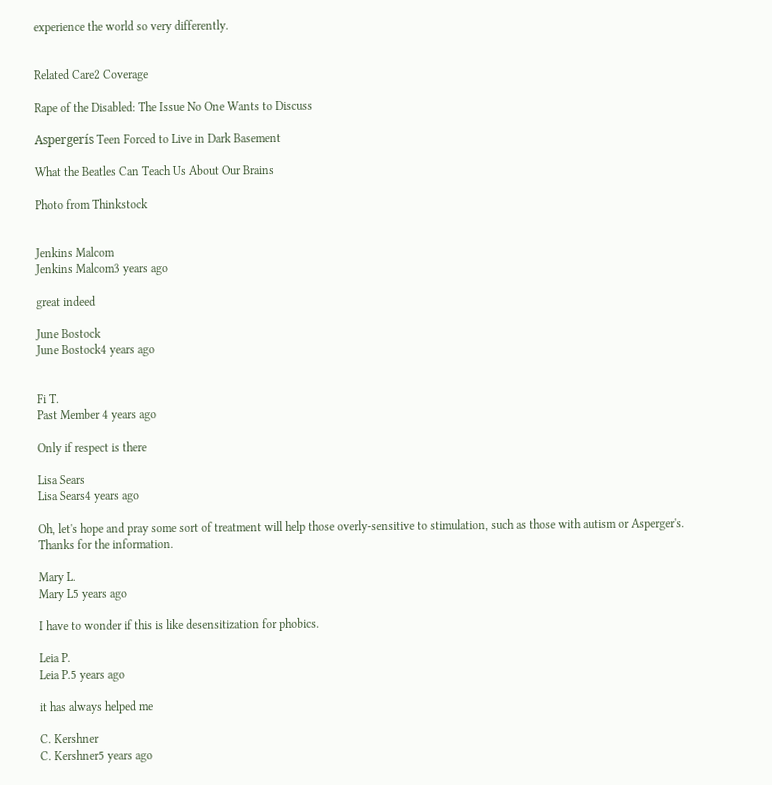experience the world so very differently.


Related Care2 Coverage

Rape of the Disabled: The Issue No One Wants to Discuss

Aspergerís Teen Forced to Live in Dark Basement

What the Beatles Can Teach Us About Our Brains

Photo from Thinkstock


Jenkins Malcom
Jenkins Malcom3 years ago

great indeed

June Bostock
June Bostock4 years ago


Fi T.
Past Member 4 years ago

Only if respect is there

Lisa Sears
Lisa Sears4 years ago

Oh, let's hope and pray some sort of treatment will help those overly-sensitive to stimulation, such as those with autism or Asperger's. Thanks for the information.

Mary L.
Mary L5 years ago

I have to wonder if this is like desensitization for phobics.

Leia P.
Leia P.5 years ago

it has always helped me

C. Kershner
C. Kershner5 years ago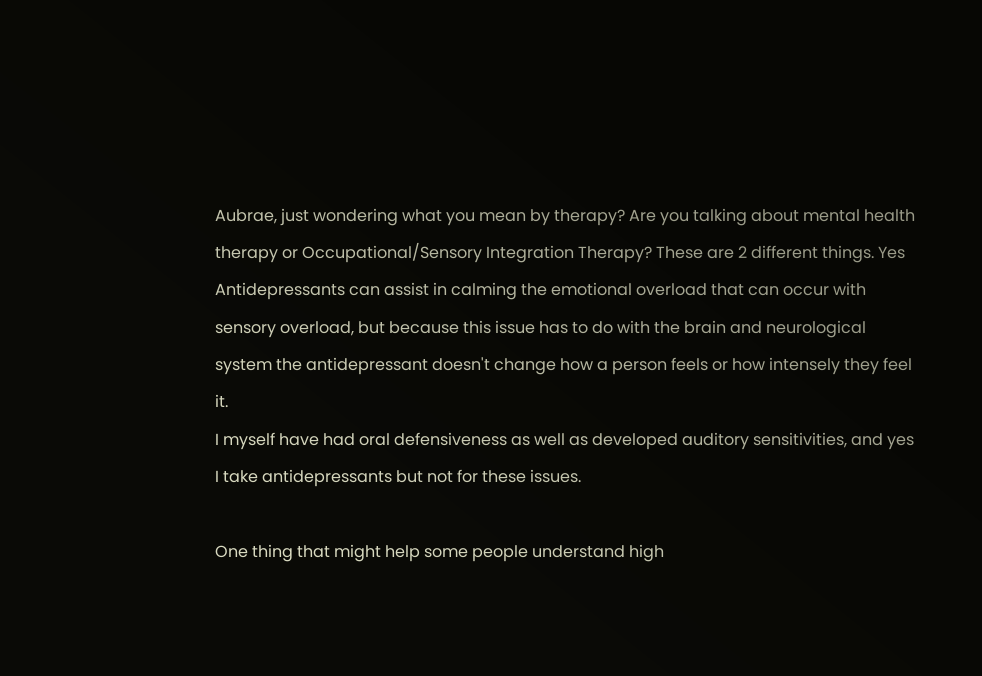Aubrae, just wondering what you mean by therapy? Are you talking about mental health therapy or Occupational/Sensory Integration Therapy? These are 2 different things. Yes Antidepressants can assist in calming the emotional overload that can occur with sensory overload, but because this issue has to do with the brain and neurological system the antidepressant doesn't change how a person feels or how intensely they feel it.
I myself have had oral defensiveness as well as developed auditory sensitivities, and yes I take antidepressants but not for these issues.

One thing that might help some people understand high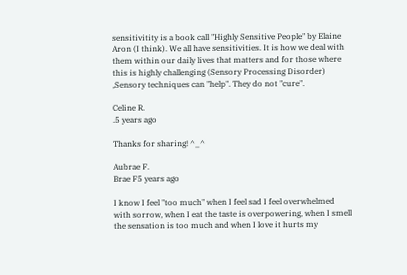sensitivitity is a book call "Highly Sensitive People" by Elaine Aron (I think). We all have sensitivities. It is how we deal with them within our daily lives that matters and for those where this is highly challenging (Sensory Processing Disorder) ,Sensory techniques can "help". They do not "cure".

Celine R.
.5 years ago

Thanks for sharing! ^_^

Aubrae F.
Brae F5 years ago

I know I feel "too much" when I feel sad I feel overwhelmed with sorrow, when I eat the taste is overpowering, when I smell the sensation is too much and when I love it hurts my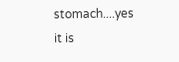stomach....yes it is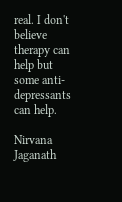real. I don't believe therapy can help but some anti-depressants can help.

Nirvana Jaganath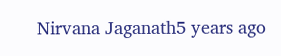Nirvana Jaganath5 years ago